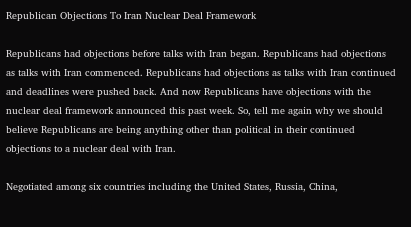Republican Objections To Iran Nuclear Deal Framework

Republicans had objections before talks with Iran began. Republicans had objections as talks with Iran commenced. Republicans had objections as talks with Iran continued and deadlines were pushed back. And now Republicans have objections with the nuclear deal framework announced this past week. So, tell me again why we should believe Republicans are being anything other than political in their continued objections to a nuclear deal with Iran.

Negotiated among six countries including the United States, Russia, China,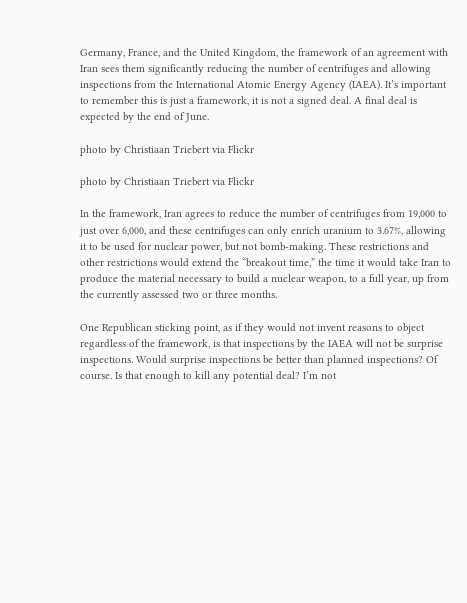Germany, France, and the United Kingdom, the framework of an agreement with Iran sees them significantly reducing the number of centrifuges and allowing inspections from the International Atomic Energy Agency (IAEA). It’s important to remember this is just a framework, it is not a signed deal. A final deal is expected by the end of June.

photo by Christiaan Triebert via Flickr

photo by Christiaan Triebert via Flickr

In the framework, Iran agrees to reduce the number of centrifuges from 19,000 to just over 6,000, and these centrifuges can only enrich uranium to 3.67%, allowing it to be used for nuclear power, but not bomb-making. These restrictions and other restrictions would extend the “breakout time,” the time it would take Iran to produce the material necessary to build a nuclear weapon, to a full year, up from the currently assessed two or three months.

One Republican sticking point, as if they would not invent reasons to object regardless of the framework, is that inspections by the IAEA will not be surprise inspections. Would surprise inspections be better than planned inspections? Of course. Is that enough to kill any potential deal? I’m not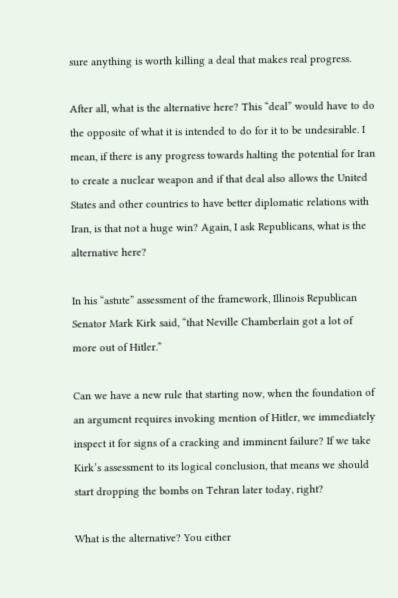sure anything is worth killing a deal that makes real progress.

After all, what is the alternative here? This “deal” would have to do the opposite of what it is intended to do for it to be undesirable. I mean, if there is any progress towards halting the potential for Iran to create a nuclear weapon and if that deal also allows the United States and other countries to have better diplomatic relations with Iran, is that not a huge win? Again, I ask Republicans, what is the alternative here?

In his “astute” assessment of the framework, Illinois Republican Senator Mark Kirk said, “that Neville Chamberlain got a lot of more out of Hitler.”

Can we have a new rule that starting now, when the foundation of an argument requires invoking mention of Hitler, we immediately inspect it for signs of a cracking and imminent failure? If we take Kirk’s assessment to its logical conclusion, that means we should start dropping the bombs on Tehran later today, right?

What is the alternative? You either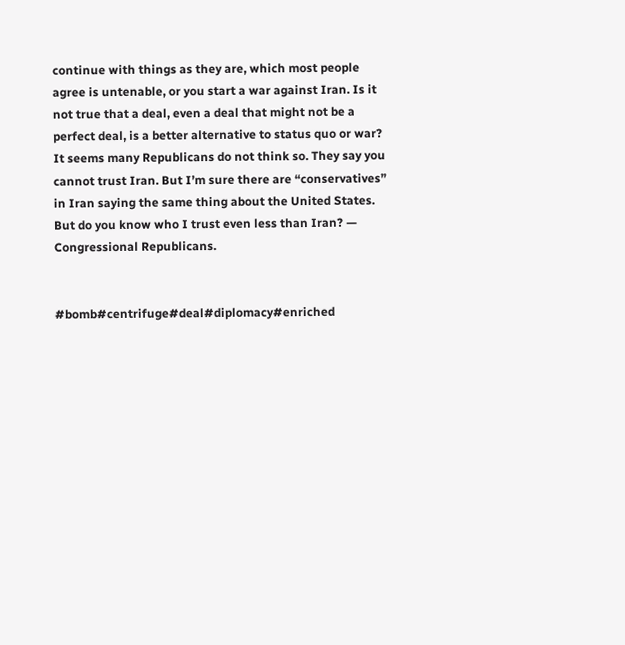continue with things as they are, which most people agree is untenable, or you start a war against Iran. Is it not true that a deal, even a deal that might not be a perfect deal, is a better alternative to status quo or war? It seems many Republicans do not think so. They say you cannot trust Iran. But I’m sure there are “conservatives” in Iran saying the same thing about the United States. But do you know who I trust even less than Iran? — Congressional Republicans.


#bomb#centrifuge#deal#diplomacy#enriched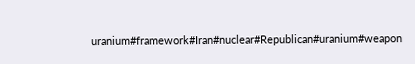uranium#framework#Iran#nuclear#Republican#uranium#weapon